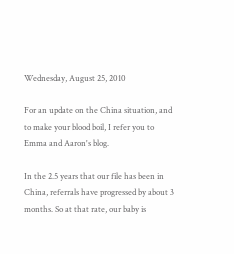Wednesday, August 25, 2010

For an update on the China situation, and to make your blood boil, I refer you to Emma and Aaron's blog.

In the 2.5 years that our file has been in China, referrals have progressed by about 3 months. So at that rate, our baby is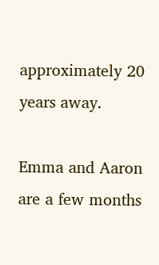approximately 20 years away.

Emma and Aaron are a few months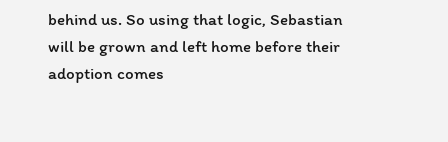behind us. So using that logic, Sebastian will be grown and left home before their adoption comes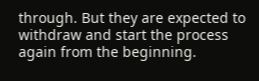through. But they are expected to withdraw and start the process again from the beginning.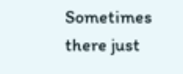Sometimes there just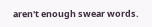aren't enough swear words.